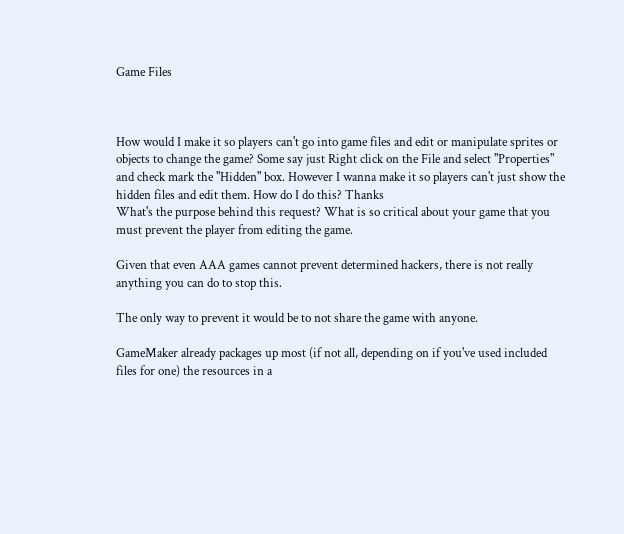Game Files



How would I make it so players can't go into game files and edit or manipulate sprites or objects to change the game? Some say just Right click on the File and select "Properties" and check mark the "Hidden" box. However I wanna make it so players can't just show the hidden files and edit them. How do I do this? Thanks
What's the purpose behind this request? What is so critical about your game that you must prevent the player from editing the game.

Given that even AAA games cannot prevent determined hackers, there is not really anything you can do to stop this.

The only way to prevent it would be to not share the game with anyone.

GameMaker already packages up most (if not all, depending on if you've used included files for one) the resources in a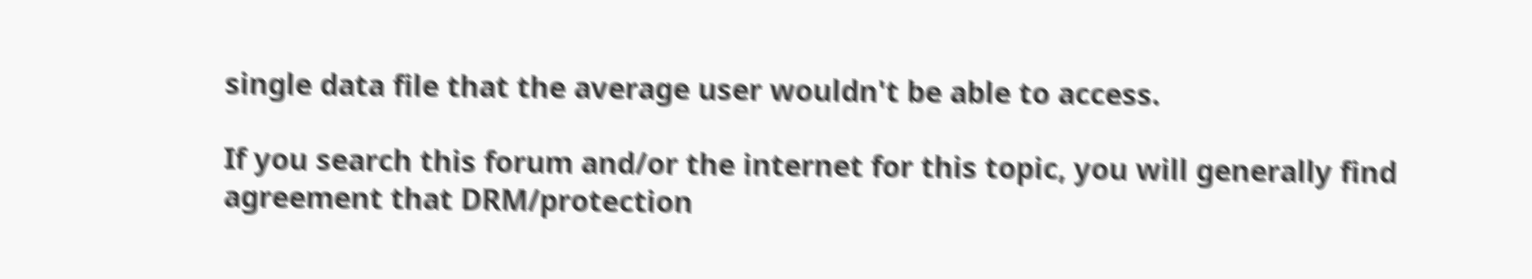single data file that the average user wouldn't be able to access.

If you search this forum and/or the internet for this topic, you will generally find agreement that DRM/protection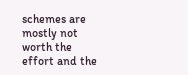schemes are mostly not worth the effort and the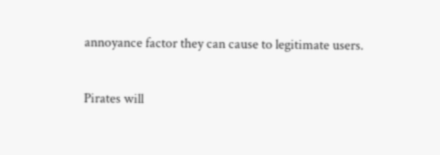annoyance factor they can cause to legitimate users.

Pirates will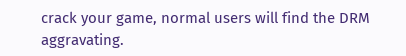crack your game, normal users will find the DRM aggravating.